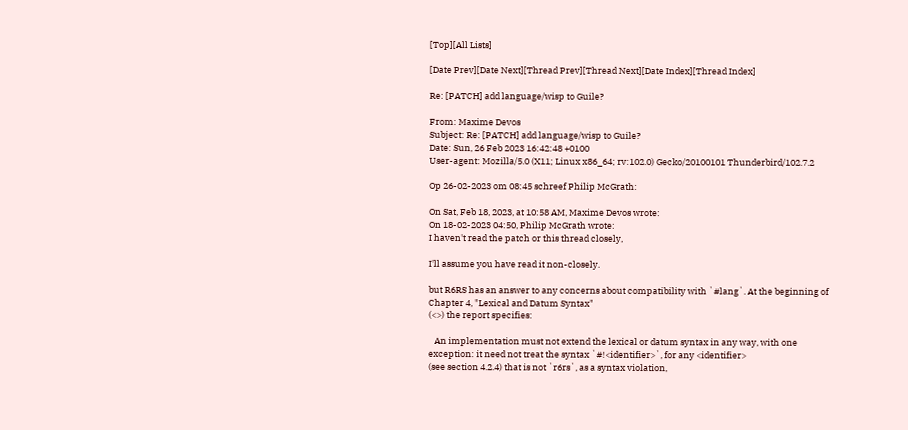[Top][All Lists]

[Date Prev][Date Next][Thread Prev][Thread Next][Date Index][Thread Index]

Re: [PATCH] add language/wisp to Guile?

From: Maxime Devos
Subject: Re: [PATCH] add language/wisp to Guile?
Date: Sun, 26 Feb 2023 16:42:48 +0100
User-agent: Mozilla/5.0 (X11; Linux x86_64; rv:102.0) Gecko/20100101 Thunderbird/102.7.2

Op 26-02-2023 om 08:45 schreef Philip McGrath:

On Sat, Feb 18, 2023, at 10:58 AM, Maxime Devos wrote:
On 18-02-2023 04:50, Philip McGrath wrote:
I haven't read the patch or this thread closely,

I'll assume you have read it non-closely.

but R6RS has an answer to any concerns about compatibility with `#lang`. At the beginning of
Chapter 4, "Lexical and Datum Syntax"
(<>) the report specifies:

   An implementation must not extend the lexical or datum syntax in any way, with one
exception: it need not treat the syntax `#!<identifier>`, for any <identifier>
(see section 4.2.4) that is not `r6rs`, as a syntax violation,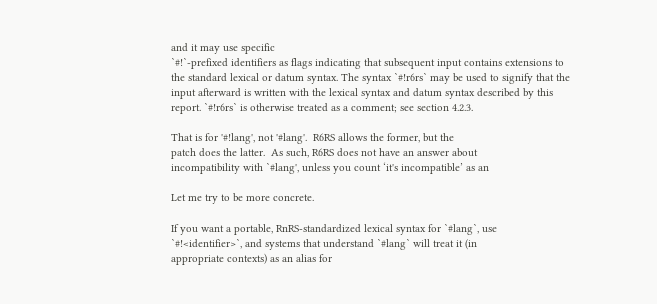and it may use specific
`#!`-prefixed identifiers as flags indicating that subsequent input contains extensions to
the standard lexical or datum syntax. The syntax `#!r6rs` may be used to signify that the
input afterward is written with the lexical syntax and datum syntax described by this
report. `#!r6rs` is otherwise treated as a comment; see section 4.2.3.

That is for '#!lang', not '#lang'.  R6RS allows the former, but the
patch does the latter.  As such, R6RS does not have an answer about
incompatibility with `#lang', unless you count ‘it's incompatible’ as an

Let me try to be more concrete.

If you want a portable, RnRS-standardized lexical syntax for `#lang`, use
`#!<identifier>`, and systems that understand `#lang` will treat it (in
appropriate contexts) as an alias for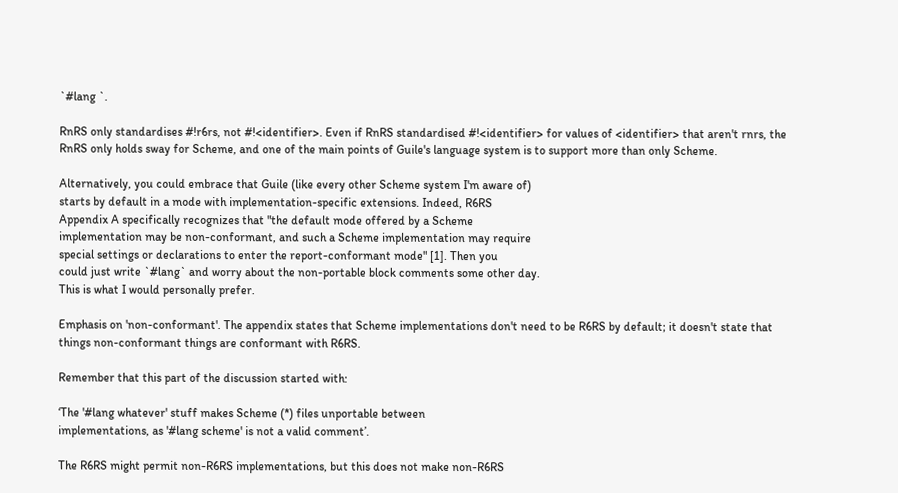`#lang `.

RnRS only standardises #!r6rs, not #!<identifier>. Even if RnRS standardised #!<identifier> for values of <identifier> that aren't rnrs, the RnRS only holds sway for Scheme, and one of the main points of Guile's language system is to support more than only Scheme.

Alternatively, you could embrace that Guile (like every other Scheme system I'm aware of)
starts by default in a mode with implementation-specific extensions. Indeed, R6RS
Appendix A specifically recognizes that "the default mode offered by a Scheme
implementation may be non-conformant, and such a Scheme implementation may require
special settings or declarations to enter the report-conformant mode" [1]. Then you
could just write `#lang` and worry about the non-portable block comments some other day.
This is what I would personally prefer.

Emphasis on 'non-conformant'. The appendix states that Scheme implementations don't need to be R6RS by default; it doesn't state that things non-conformant things are conformant with R6RS.

Remember that this part of the discussion started with:

‘The '#lang whatever' stuff makes Scheme (*) files unportable between
implementations, as '#lang scheme' is not a valid comment’.

The R6RS might permit non-R6RS implementations, but this does not make non-R6RS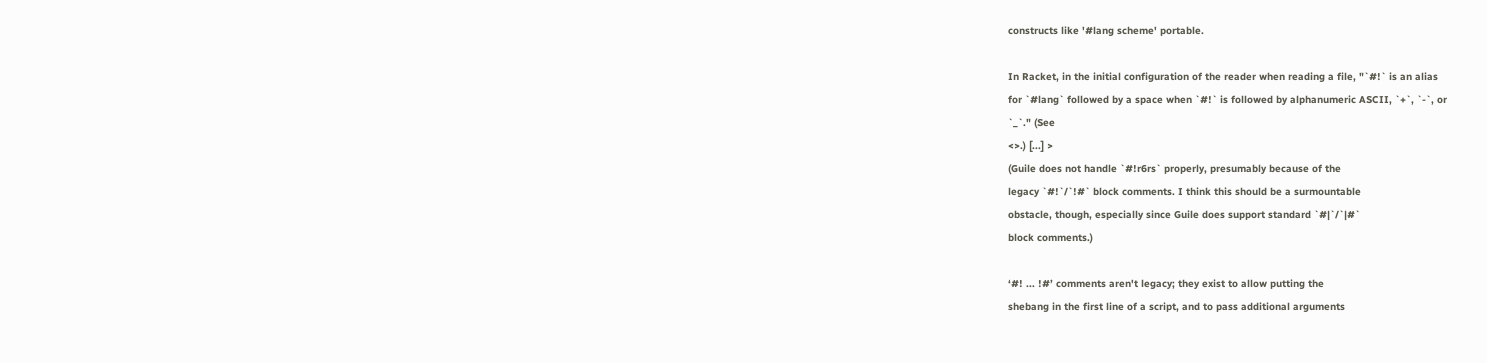constructs like '#lang scheme' portable.

In Racket, in the initial configuration of the reader when reading a file, "`#!` is an alias
for `#lang` followed by a space when `#!` is followed by alphanumeric ASCII, `+`, `-`, or
`_`." (See
<>.) [...] >
(Guile does not handle `#!r6rs` properly, presumably because of the
legacy `#!`/`!#` block comments. I think this should be a surmountable
obstacle, though, especially since Guile does support standard `#|`/`|#`
block comments.)

‘#! ... !#’ comments aren't legacy; they exist to allow putting the
shebang in the first line of a script, and to pass additional arguments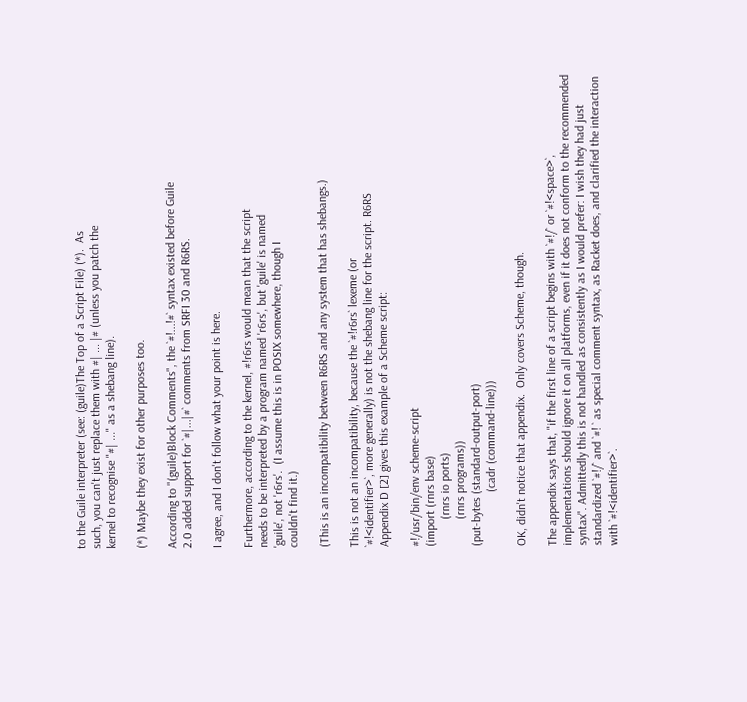to the Guile interpreter (see: (guile)The Top of a Script File) (*).  As
such, you can't just replace them with #| ... |# (unless you patch the
kernel to recognise "#| ..." as a shebang line).

(*) Maybe they exist for other purposes too.

According to "(guile)Block Comments", the `#!...!#` syntax existed before Guile
2.0 added support for `#|...|#` comments from SRFI 30 and R6RS.

I agree, and I don't follow what your point is here.

Furthermore, according to the kernel, #!r6rs would mean that the script
needs to be interpreted by a program named 'r6rs', but 'guile' is named
'guile', not 'r6rs'.  (I assume this is in POSIX somewhere, though I
couldn't find it.)

(This is an incompatibility between R6RS and any system that has shebangs.)

This is not an incompatibility, because the `#!r6rs` lexeme (or
`#!<identifier>`, more generally) is not the shebang line for the script. R6RS
Appendix D [2] gives this example of a Scheme script:

#!/usr/bin/env scheme-script
(import (rnrs base)
         (rnrs io ports)
         (rnrs programs))
(put-bytes (standard-output-port)
                  (cadr (command-line)))

OK, didn't notice that appendix.  Only covers Scheme, though.

The appendix says that, "if the first line of a script begins with `#!/` or `#!<space>`,
implementations should ignore it on all platforms, even if it does not conform to the recommended
syntax". Admittedly this is not handled as consistently as I would prefer: I wish they had just
standardized `#!/` and `#! ` as special comment syntax, as Racket does, and clarified the interaction
with `#!<identifier>`.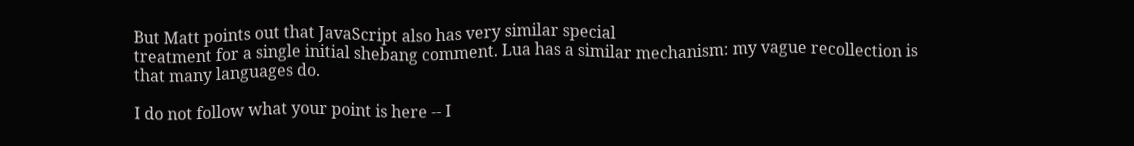But Matt points out that JavaScript also has very similar special
treatment for a single initial shebang comment. Lua has a similar mechanism: my vague recollection is
that many languages do.

I do not follow what your point is here -- I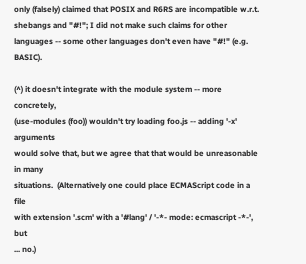only (falsely) claimed that POSIX and R6RS are incompatible w.r.t. shebangs and "#!"; I did not make such claims for other languages -- some other languages don't even have "#!" (e.g. BASIC).

(^) it doesn't integrate with the module system -- more concretely,
(use-modules (foo)) wouldn't try loading foo.js -- adding '-x' arguments
would solve that, but we agree that that would be unreasonable in many
situations.  (Alternatively one could place ECMAScript code in a file
with extension '.scm' with a '#lang' / '-*- mode: ecmascript -*-', but
... no.)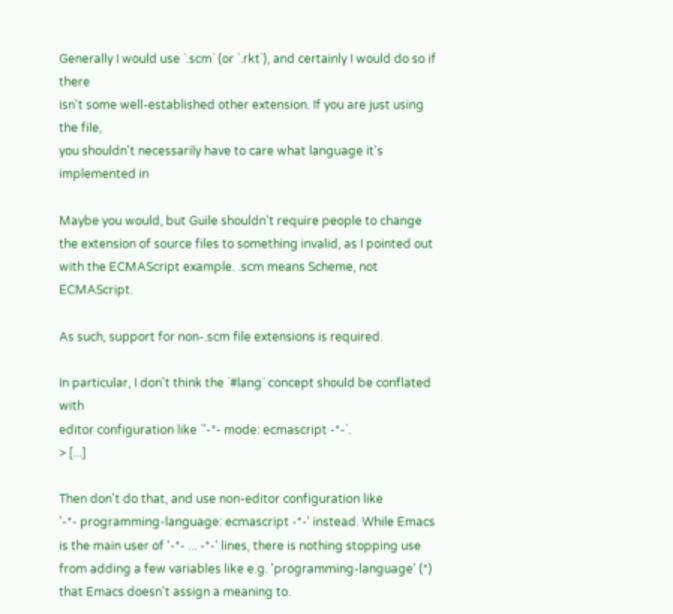Generally I would use `.scm` (or `.rkt`), and certainly I would do so if there
isn't some well-established other extension. If you are just using the file,
you shouldn't necessarily have to care what language it's implemented in

Maybe you would, but Guile shouldn't require people to change the extension of source files to something invalid, as I pointed out with the ECMAScript example. .scm means Scheme, not ECMAScript.

As such, support for non-.scm file extensions is required.

In particular, I don't think the `#lang` concept should be conflated with
editor configuration like `'-*- mode: ecmascript -*-`.
> [...]

Then don't do that, and use non-editor configuration like
'-*- programming-language: ecmascript -*-' instead. While Emacs is the main user of '-*- ... -*-' lines, there is nothing stopping use from adding a few variables like e.g. 'programming-language' (*) that Emacs doesn't assign a meaning to.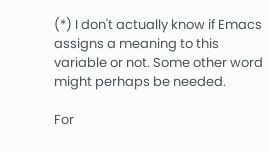(*) I don't actually know if Emacs assigns a meaning to this variable or not. Some other word might perhaps be needed.

For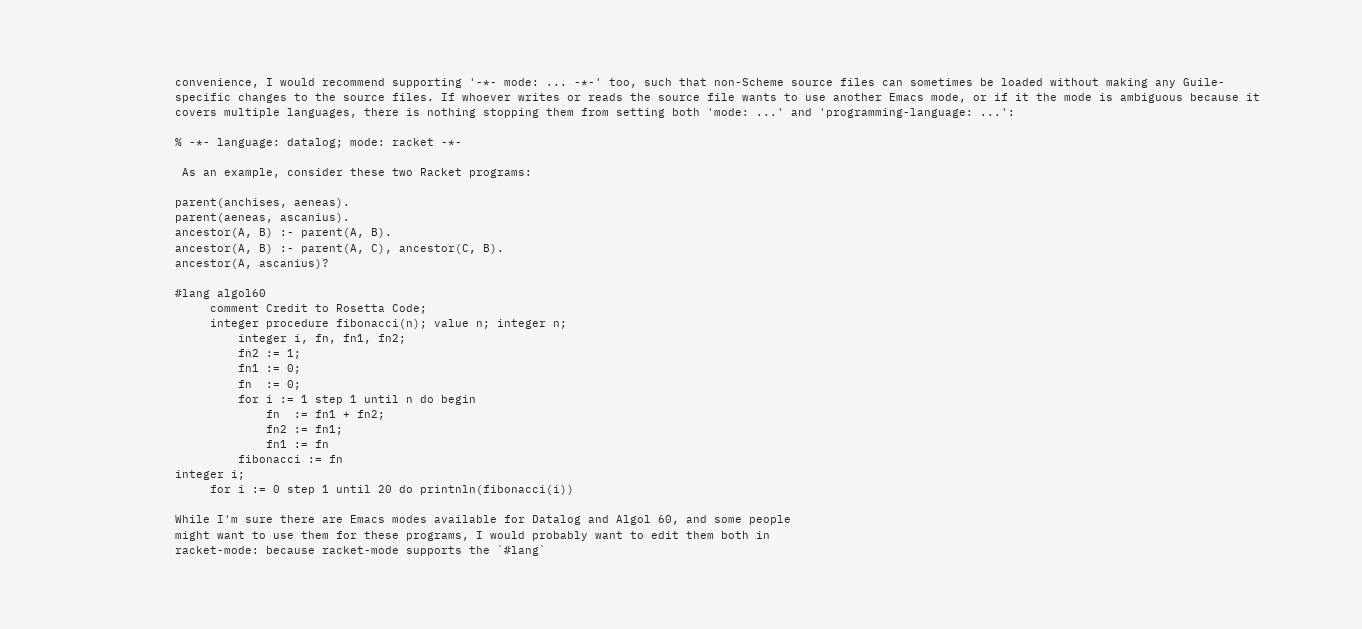convenience, I would recommend supporting '-*- mode: ... -*-' too, such that non-Scheme source files can sometimes be loaded without making any Guile-specific changes to the source files. If whoever writes or reads the source file wants to use another Emacs mode, or if it the mode is ambiguous because it covers multiple languages, there is nothing stopping them from setting both 'mode: ...' and 'programming-language: ...':

% -*- language: datalog; mode: racket -*-

 As an example, consider these two Racket programs:

parent(anchises, aeneas).
parent(aeneas, ascanius).
ancestor(A, B) :- parent(A, B).
ancestor(A, B) :- parent(A, C), ancestor(C, B).
ancestor(A, ascanius)?

#lang algol60
     comment Credit to Rosetta Code;
     integer procedure fibonacci(n); value n; integer n;
         integer i, fn, fn1, fn2;
         fn2 := 1;
         fn1 := 0;
         fn  := 0;
         for i := 1 step 1 until n do begin
             fn  := fn1 + fn2;
             fn2 := fn1;
             fn1 := fn
         fibonacci := fn
integer i;
     for i := 0 step 1 until 20 do printnln(fibonacci(i))

While I'm sure there are Emacs modes available for Datalog and Algol 60, and some people
might want to use them for these programs, I would probably want to edit them both in
racket-mode: because racket-mode supports the `#lang`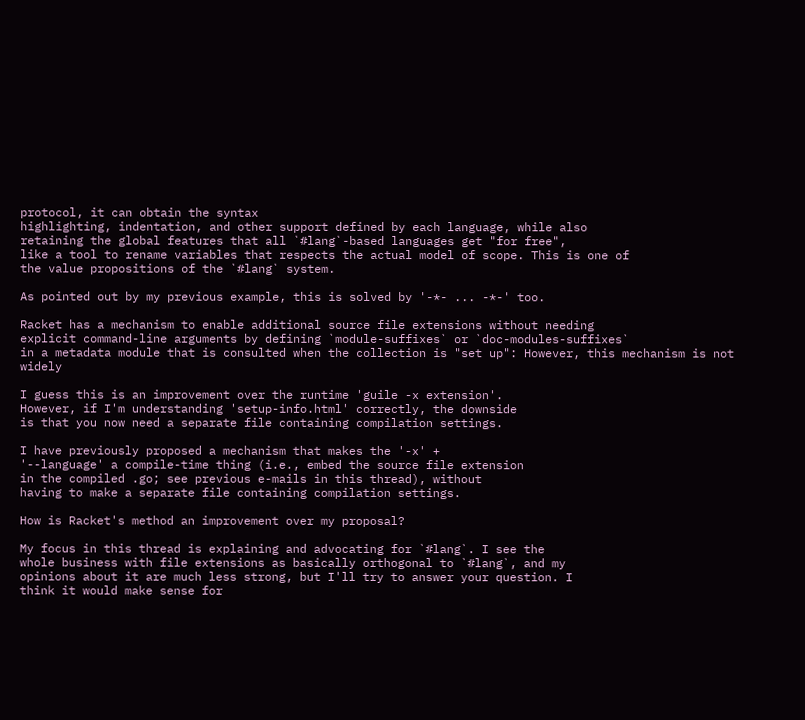protocol, it can obtain the syntax
highlighting, indentation, and other support defined by each language, while also
retaining the global features that all `#lang`-based languages get "for free",
like a tool to rename variables that respects the actual model of scope. This is one of
the value propositions of the `#lang` system.

As pointed out by my previous example, this is solved by '-*- ... -*-' too.

Racket has a mechanism to enable additional source file extensions without needing
explicit command-line arguments by defining `module-suffixes` or `doc-modules-suffixes`
in a metadata module that is consulted when the collection is "set up": However, this mechanism is not widely

I guess this is an improvement over the runtime 'guile -x extension'.
However, if I'm understanding 'setup-info.html' correctly, the downside
is that you now need a separate file containing compilation settings.

I have previously proposed a mechanism that makes the '-x' +
'--language' a compile-time thing (i.e., embed the source file extension
in the compiled .go; see previous e-mails in this thread), without
having to make a separate file containing compilation settings.

How is Racket's method an improvement over my proposal?

My focus in this thread is explaining and advocating for `#lang`. I see the
whole business with file extensions as basically orthogonal to `#lang`, and my
opinions about it are much less strong, but I'll try to answer your question. I
think it would make sense for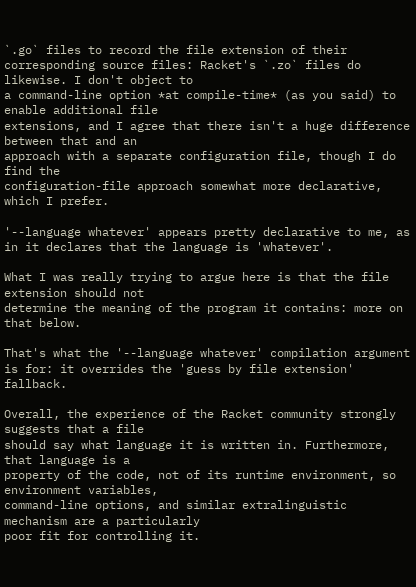`.go` files to record the file extension of their
corresponding source files: Racket's `.zo` files do likewise. I don't object to
a command-line option *at compile-time* (as you said) to enable additional file
extensions, and I agree that there isn't a huge difference between that and an
approach with a separate configuration file, though I do find the
configuration-file approach somewhat more declarative, which I prefer.

'--language whatever' appears pretty declarative to me, as in it declares that the language is 'whatever'.

What I was really trying to argue here is that the file extension should not
determine the meaning of the program it contains: more on that below.

That's what the '--language whatever' compilation argument is for: it overrides the 'guess by file extension' fallback.

Overall, the experience of the Racket community strongly suggests that a file
should say what language it is written in. Furthermore, that language is a
property of the code, not of its runtime environment, so environment variables,
command-line options, and similar extralinguistic mechanism are a particularly
poor fit for controlling it.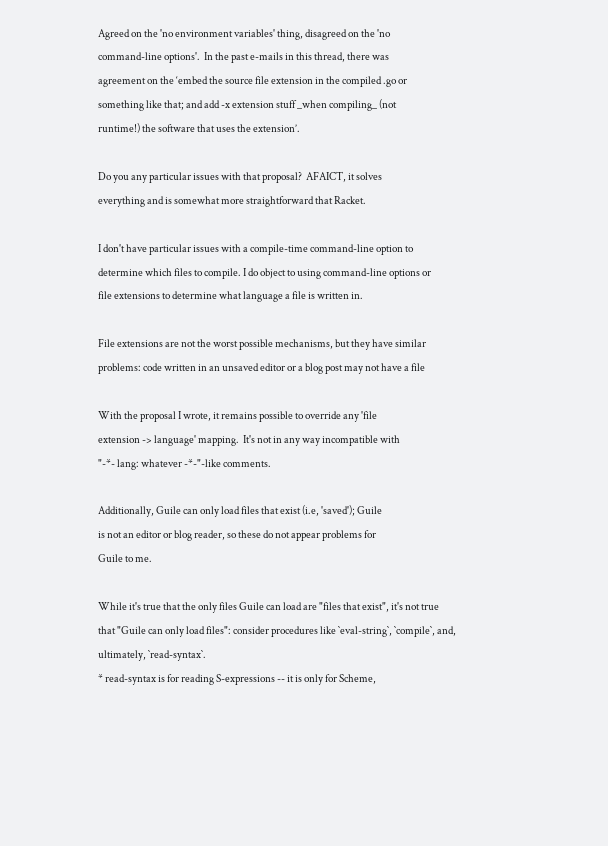Agreed on the 'no environment variables' thing, disagreed on the 'no
command-line options'.  In the past e-mails in this thread, there was
agreement on the ‘embed the source file extension in the compiled .go or
something like that; and add -x extension stuff _when compiling_ (not
runtime!) the software that uses the extension’.

Do you any particular issues with that proposal?  AFAICT, it solves
everything and is somewhat more straightforward that Racket.

I don't have particular issues with a compile-time command-line option to
determine which files to compile. I do object to using command-line options or
file extensions to determine what language a file is written in.

File extensions are not the worst possible mechanisms, but they have similar
problems: code written in an unsaved editor or a blog post may not have a file

With the proposal I wrote, it remains possible to override any 'file
extension -> language' mapping.  It's not in any way incompatible with
"-*- lang: whatever -*-"-like comments.

Additionally, Guile can only load files that exist (i.e, 'saved'); Guile
is not an editor or blog reader, so these do not appear problems for
Guile to me.

While it's true that the only files Guile can load are "files that exist", it's not true
that "Guile can only load files": consider procedures like `eval-string`, `compile`, and,
ultimately, `read-syntax`.
* read-syntax is for reading S-expressions -- it is only for Scheme,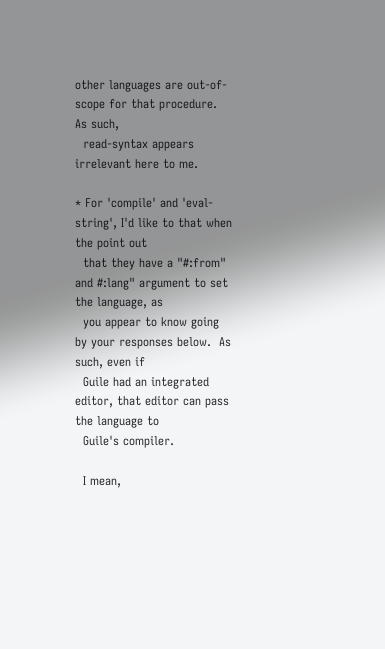other languages are out-of-scope for that procedure.  As such,
  read-syntax appears irrelevant here to me.

* For 'compile' and 'eval-string', I'd like to that when the point out
  that they have a "#:from" and #:lang" argument to set the language, as
  you appear to know going by your responses below.  As such, even if
  Guile had an integrated editor, that editor can pass the language to
  Guile's compiler.

  I mean,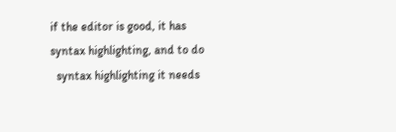if the editor is good, it has syntax highlighting, and to do
  syntax highlighting it needs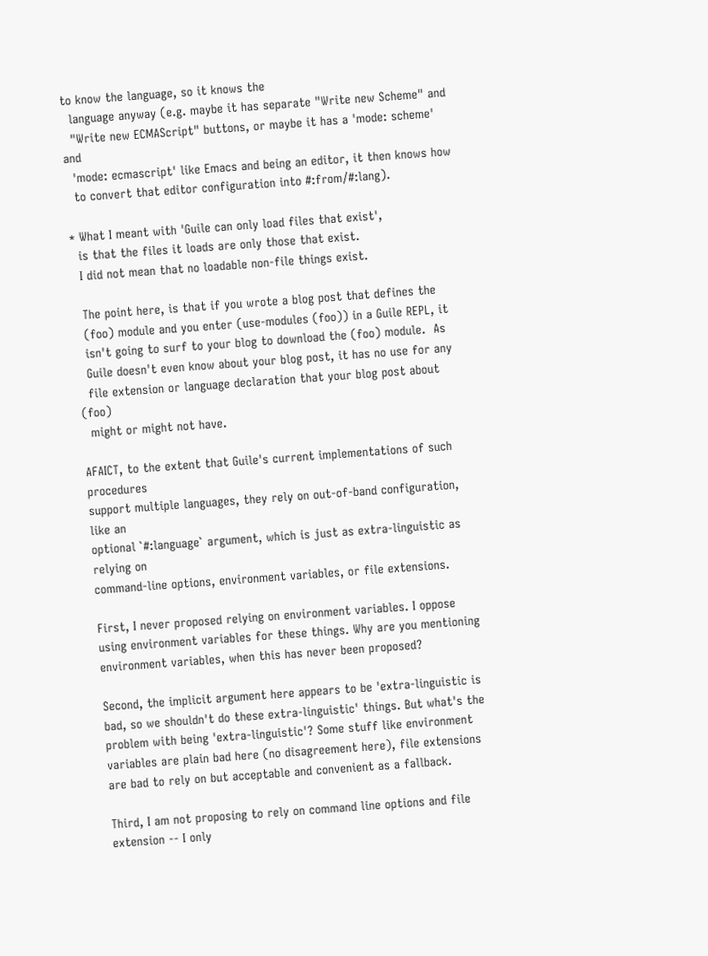to know the language, so it knows the
  language anyway (e.g. maybe it has separate "Write new Scheme" and
  "Write new ECMAScript" buttons, or maybe it has a 'mode: scheme' and
  'mode: ecmascript' like Emacs and being an editor, it then knows how
  to convert that editor configuration into #:from/#:lang).

* What I meant with 'Guile can only load files that exist',
  is that the files it loads are only those that exist.
  I did not mean that no loadable non-file things exist.

  The point here, is that if you wrote a blog post that defines the
  (foo) module and you enter (use-modules (foo)) in a Guile REPL, it
  isn't going to surf to your blog to download the (foo) module.  As
  Guile doesn't even know about your blog post, it has no use for any
  file extension or language declaration that your blog post about (foo)
  might or might not have.

AFAICT, to the extent that Guile's current implementations of such procedures
support multiple languages, they rely on out-of-band configuration, like an
optional `#:language` argument, which is just as extra-linguistic as relying on
command-line options, environment variables, or file extensions.

First, I never proposed relying on environment variables. I oppose using environment variables for these things. Why are you mentioning environment variables, when this has never been proposed?

Second, the implicit argument here appears to be 'extra-linguistic is bad, so we shouldn't do these extra-linguistic' things. But what's the problem with being 'extra-linguistic'? Some stuff like environment variables are plain bad here (no disagreement here), file extensions are bad to rely on but acceptable and convenient as a fallback.

Third, I am not proposing to rely on command line options and file extension -- I only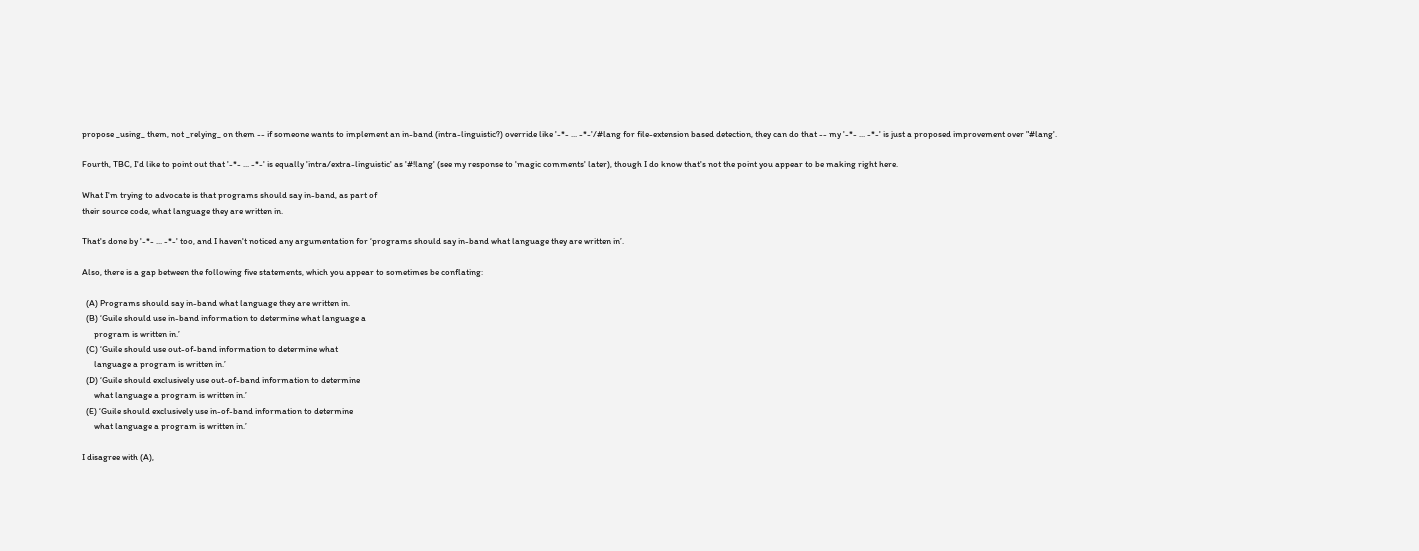propose _using_ them, not _relying_ on them -- if someone wants to implement an in-band (intra-linguistic?) override like '-*- ... -*-'/#lang for file-extension based detection, they can do that -- my '-*- ... -*-' is just a proposed improvement over "#lang'.

Fourth, TBC, I'd like to point out that '-*- ... -*-' is equally 'intra/extra-linguistic' as '#!lang' (see my response to 'magic comments' later), though I do know that's not the point you appear to be making right here.

What I'm trying to advocate is that programs should say in-band, as part of
their source code, what language they are written in.

That's done by '-*- ... -*-' too, and I haven't noticed any argumentation for ‘programs should say in-band what language they are written in’.

Also, there is a gap between the following five statements, which you appear to sometimes be conflating:

  (A) Programs should say in-band what language they are written in.
  (B) ‘Guile should use in-band information to determine what language a
      program is written in.’
  (C) ‘Guile should use out-of-band information to determine what
      language a program is written in.’
  (D) ‘Guile should exclusively use out-of-band information to determine
      what language a program is written in.’
  (E) ‘Guile should exclusively use in-of-band information to determine
      what language a program is written in.’

I disagree with (A),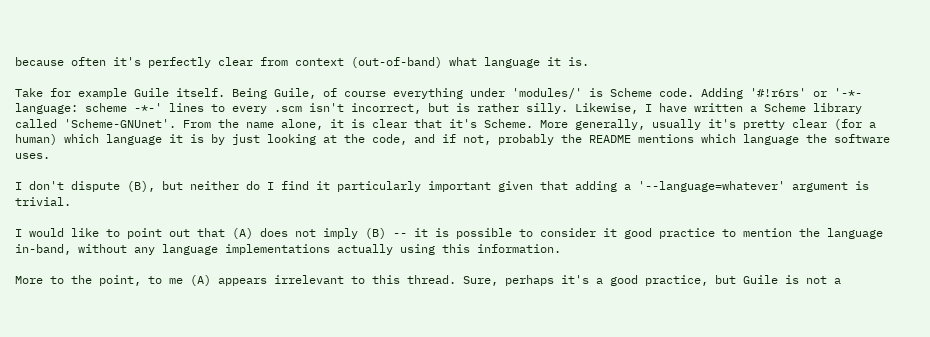because often it's perfectly clear from context (out-of-band) what language it is.

Take for example Guile itself. Being Guile, of course everything under 'modules/' is Scheme code. Adding '#!r6rs' or '-*- language: scheme -*-' lines to every .scm isn't incorrect, but is rather silly. Likewise, I have written a Scheme library called 'Scheme-GNUnet'. From the name alone, it is clear that it's Scheme. More generally, usually it's pretty clear (for a human) which language it is by just looking at the code, and if not, probably the README mentions which language the software uses.

I don't dispute (B), but neither do I find it particularly important given that adding a '--language=whatever' argument is trivial.

I would like to point out that (A) does not imply (B) -- it is possible to consider it good practice to mention the language in-band, without any language implementations actually using this information.

More to the point, to me (A) appears irrelevant to this thread. Sure, perhaps it's a good practice, but Guile is not a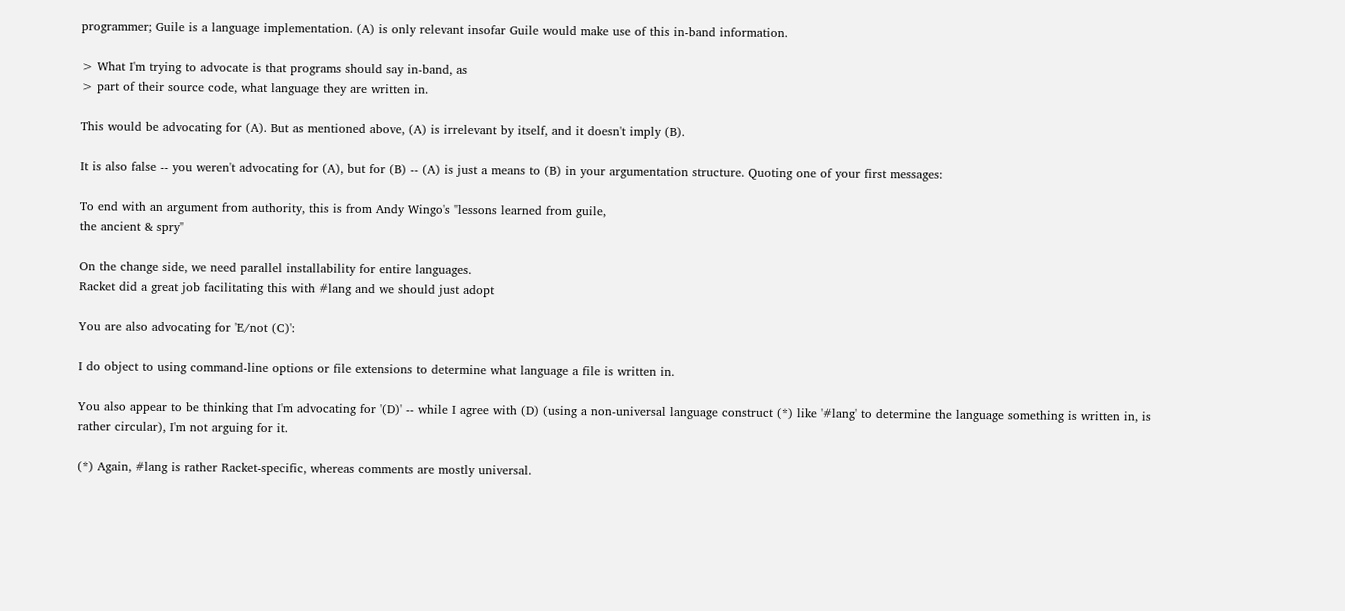programmer; Guile is a language implementation. (A) is only relevant insofar Guile would make use of this in-band information.

> What I'm trying to advocate is that programs should say in-band, as
> part of their source code, what language they are written in.

This would be advocating for (A). But as mentioned above, (A) is irrelevant by itself, and it doesn't imply (B).

It is also false -- you weren't advocating for (A), but for (B) -- (A) is just a means to (B) in your argumentation structure. Quoting one of your first messages:

To end with an argument from authority, this is from Andy Wingo's "lessons learned from guile,
the ancient & spry"

On the change side, we need parallel installability for entire languages.
Racket did a great job facilitating this with #lang and we should just adopt

You are also advocating for 'E/not (C)':

I do object to using command-line options or file extensions to determine what language a file is written in.

You also appear to be thinking that I'm advocating for '(D)' -- while I agree with (D) (using a non-universal language construct (*) like '#lang' to determine the language something is written in, is rather circular), I'm not arguing for it.

(*) Again, #lang is rather Racket-specific, whereas comments are mostly universal.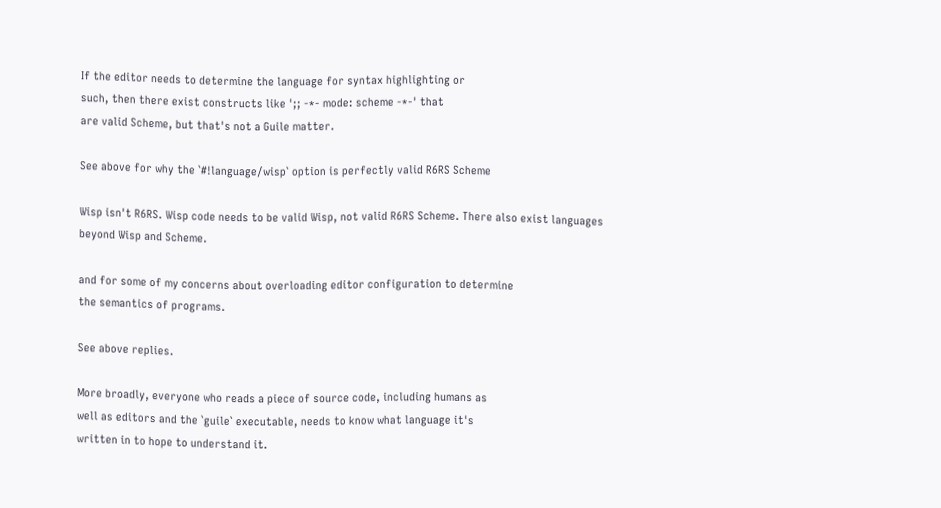If the editor needs to determine the language for syntax highlighting or
such, then there exist constructs like ';; -*- mode: scheme -*-' that
are valid Scheme, but that's not a Guile matter.

See above for why the `#!language/wisp` option is perfectly valid R6RS Scheme

Wisp isn't R6RS. Wisp code needs to be valid Wisp, not valid R6RS Scheme. There also exist languages beyond Wisp and Scheme.

and for some of my concerns about overloading editor configuration to determine
the semantics of programs.

See above replies.

More broadly, everyone who reads a piece of source code, including humans as
well as editors and the `guile` executable, needs to know what language it's
written in to hope to understand it.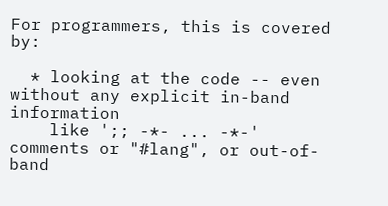For programmers, this is covered by:

  * looking at the code -- even without any explicit in-band information
    like ';; -*- ... -*-' comments or "#lang", or out-of-band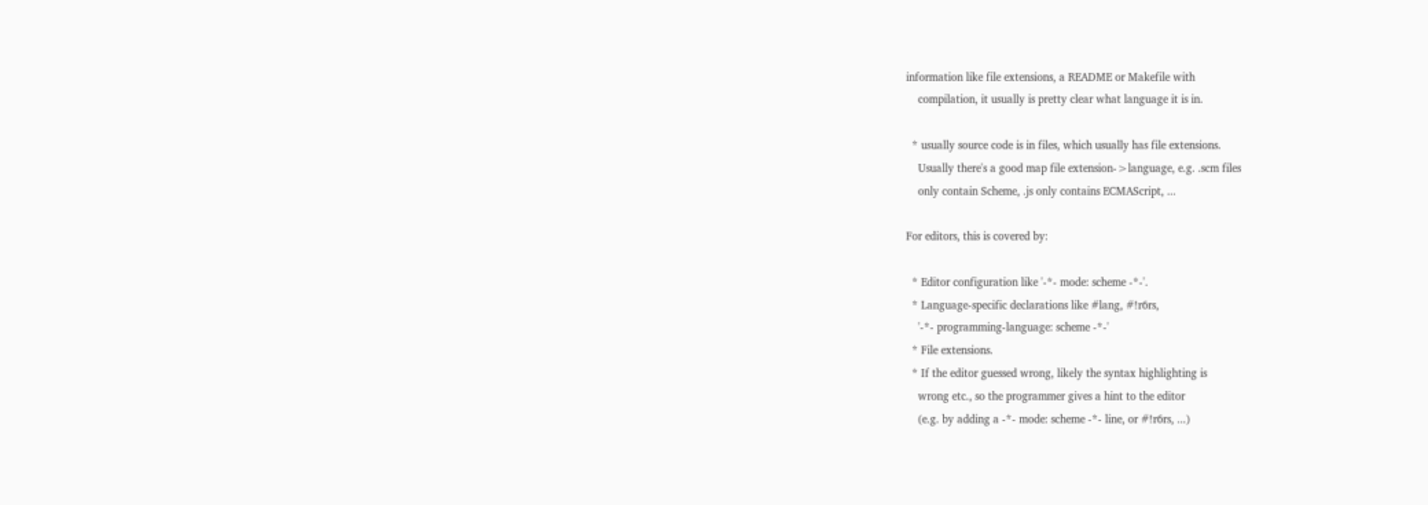information like file extensions, a README or Makefile with
    compilation, it usually is pretty clear what language it is in.

  * usually source code is in files, which usually has file extensions.
    Usually there's a good map file extension->language, e.g. .scm files
    only contain Scheme, .js only contains ECMAScript, ...

For editors, this is covered by:

  * Editor configuration like '-*- mode: scheme -*-'.
  * Language-specific declarations like #lang, #!r6rs,
    '-*- programming-language: scheme -*-'
  * File extensions.
  * If the editor guessed wrong, likely the syntax highlighting is
    wrong etc., so the programmer gives a hint to the editor
    (e.g. by adding a -*- mode: scheme -*- line, or #!r6rs, ...)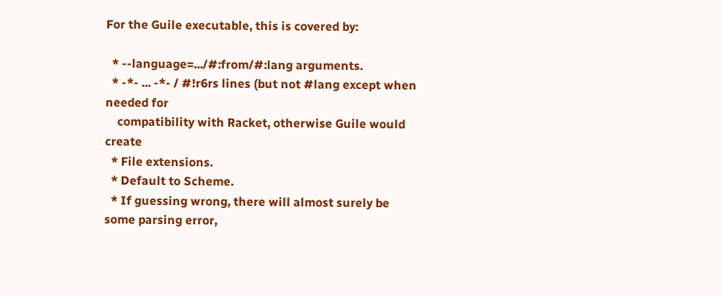For the Guile executable, this is covered by:

  * --language=.../#:from/#:lang arguments.
  * -*- ... -*- / #!r6rs lines (but not #lang except when needed for
    compatibility with Racket, otherwise Guile would create
  * File extensions.
  * Default to Scheme.
  * If guessing wrong, there will almost surely be some parsing error,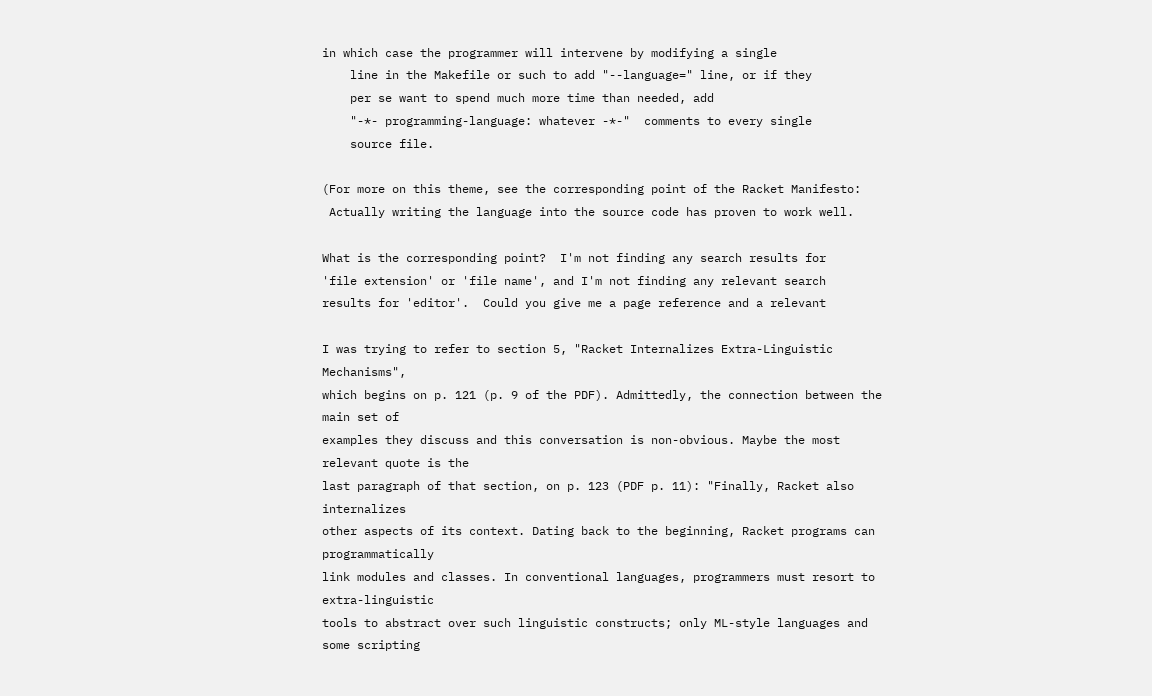in which case the programmer will intervene by modifying a single
    line in the Makefile or such to add "--language=" line, or if they
    per se want to spend much more time than needed, add
    "-*- programming-language: whatever -*-"  comments to every single
    source file.

(For more on this theme, see the corresponding point of the Racket Manifesto:
 Actually writing the language into the source code has proven to work well.

What is the corresponding point?  I'm not finding any search results for
'file extension' or 'file name', and I'm not finding any relevant search
results for 'editor'.  Could you give me a page reference and a relevant

I was trying to refer to section 5, "Racket Internalizes Extra-Linguistic Mechanisms",
which begins on p. 121 (p. 9 of the PDF). Admittedly, the connection between the main set of
examples they discuss and this conversation is non-obvious. Maybe the most relevant quote is the
last paragraph of that section, on p. 123 (PDF p. 11): "Finally, Racket also internalizes
other aspects of its context. Dating back to the beginning, Racket programs can programmatically
link modules and classes. In conventional languages, programmers must resort to extra-linguistic
tools to abstract over such linguistic constructs; only ML-style languages and some scripting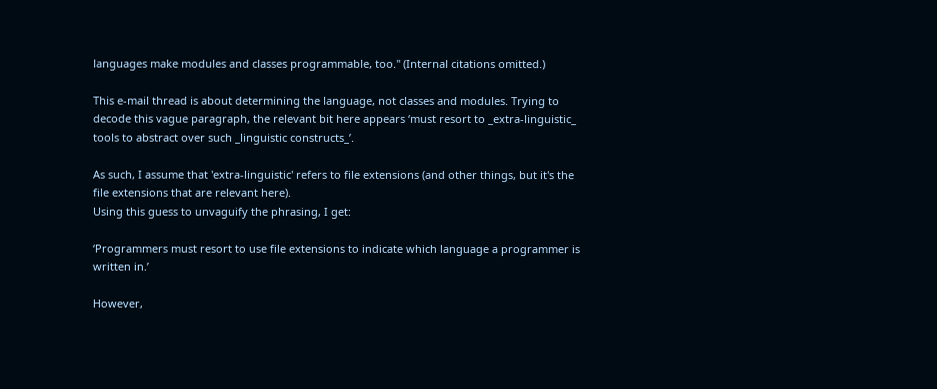languages make modules and classes programmable, too." (Internal citations omitted.)

This e-mail thread is about determining the language, not classes and modules. Trying to decode this vague paragraph, the relevant bit here appears ‘must resort to _extra-linguistic_ tools to abstract over such _linguistic constructs_’.

As such, I assume that 'extra-linguistic' refers to file extensions (and other things, but it's the file extensions that are relevant here).
Using this guess to unvaguify the phrasing, I get:

‘Programmers must resort to use file extensions to indicate which language a programmer is written in.’

However,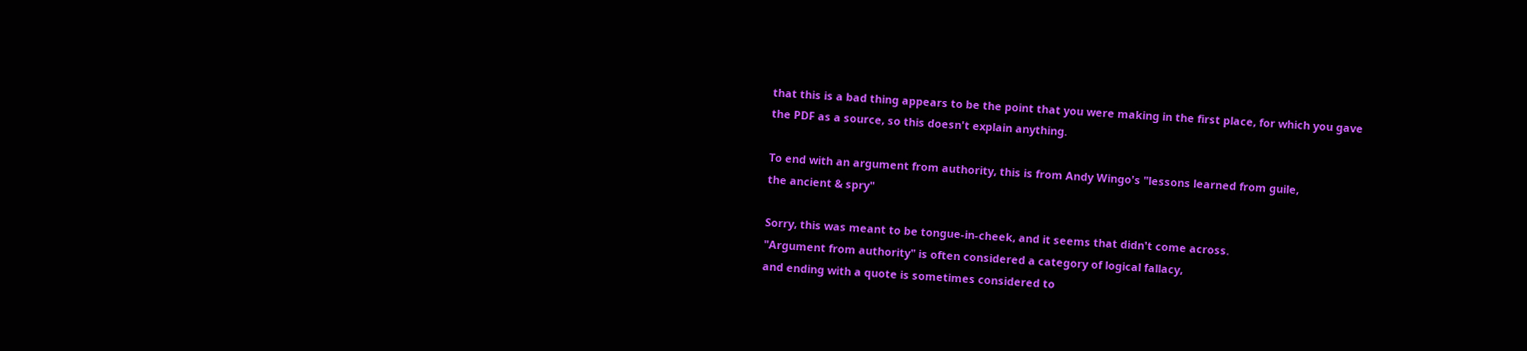that this is a bad thing appears to be the point that you were making in the first place, for which you gave the PDF as a source, so this doesn't explain anything.

To end with an argument from authority, this is from Andy Wingo's "lessons learned from guile,
the ancient & spry"

Sorry, this was meant to be tongue-in-cheek, and it seems that didn't come across.
"Argument from authority" is often considered a category of logical fallacy,
and ending with a quote is sometimes considered to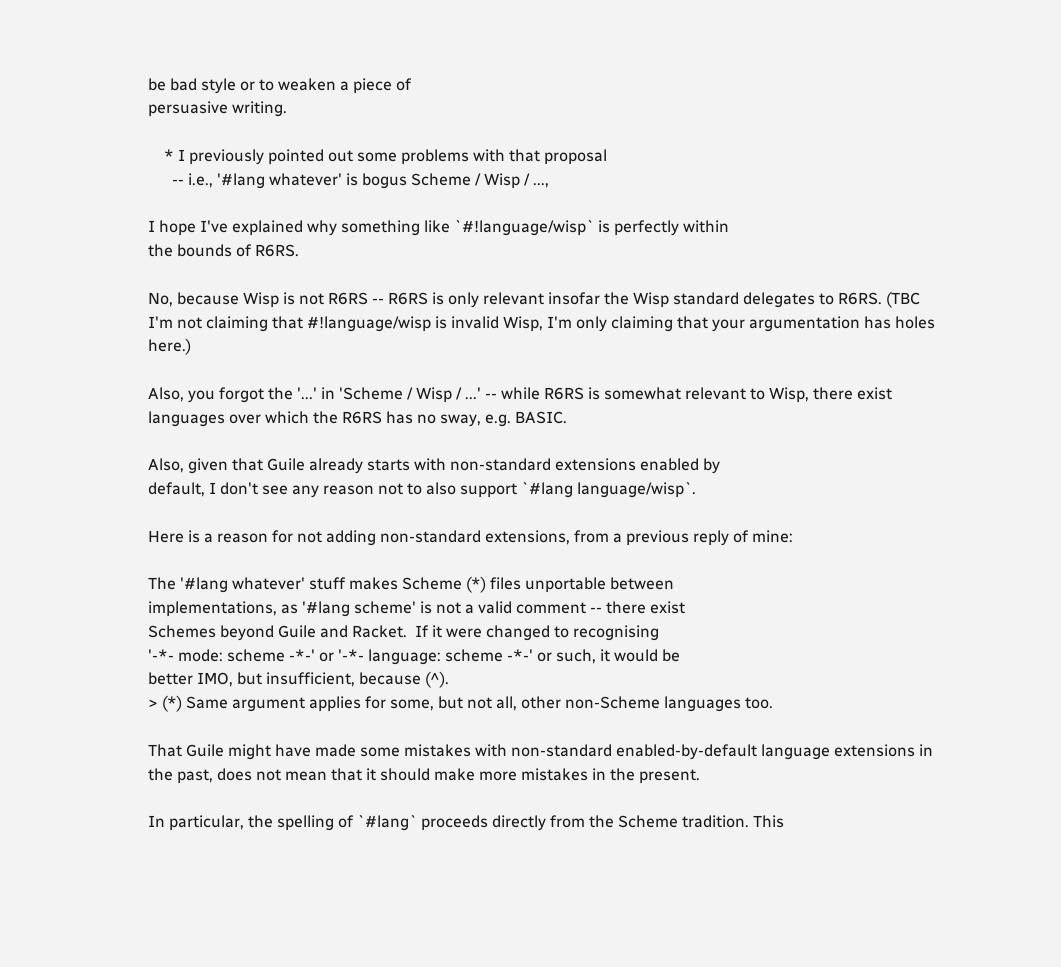be bad style or to weaken a piece of
persuasive writing.

    * I previously pointed out some problems with that proposal
      -- i.e., '#lang whatever' is bogus Scheme / Wisp / ...,

I hope I've explained why something like `#!language/wisp` is perfectly within
the bounds of R6RS.

No, because Wisp is not R6RS -- R6RS is only relevant insofar the Wisp standard delegates to R6RS. (TBC I'm not claiming that #!language/wisp is invalid Wisp, I'm only claiming that your argumentation has holes here.)

Also, you forgot the '...' in 'Scheme / Wisp / ...' -- while R6RS is somewhat relevant to Wisp, there exist languages over which the R6RS has no sway, e.g. BASIC.

Also, given that Guile already starts with non-standard extensions enabled by
default, I don't see any reason not to also support `#lang language/wisp`.

Here is a reason for not adding non-standard extensions, from a previous reply of mine:

The '#lang whatever' stuff makes Scheme (*) files unportable between
implementations, as '#lang scheme' is not a valid comment -- there exist
Schemes beyond Guile and Racket.  If it were changed to recognising
'-*- mode: scheme -*-' or '-*- language: scheme -*-' or such, it would be
better IMO, but insufficient, because (^).
> (*) Same argument applies for some, but not all, other non-Scheme languages too.

That Guile might have made some mistakes with non-standard enabled-by-default language extensions in the past, does not mean that it should make more mistakes in the present.

In particular, the spelling of `#lang` proceeds directly from the Scheme tradition. This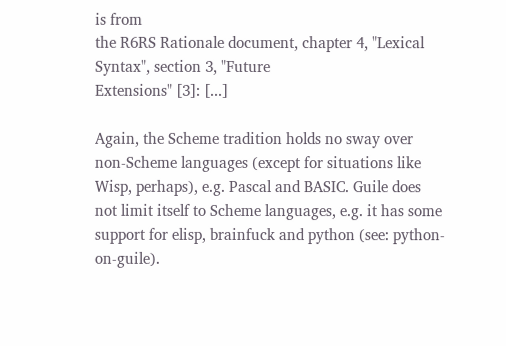is from
the R6RS Rationale document, chapter 4, "Lexical Syntax", section 3, "Future
Extensions" [3]: [...]

Again, the Scheme tradition holds no sway over non-Scheme languages (except for situations like Wisp, perhaps), e.g. Pascal and BASIC. Guile does not limit itself to Scheme languages, e.g. it has some support for elisp, brainfuck and python (see: python-on-guile).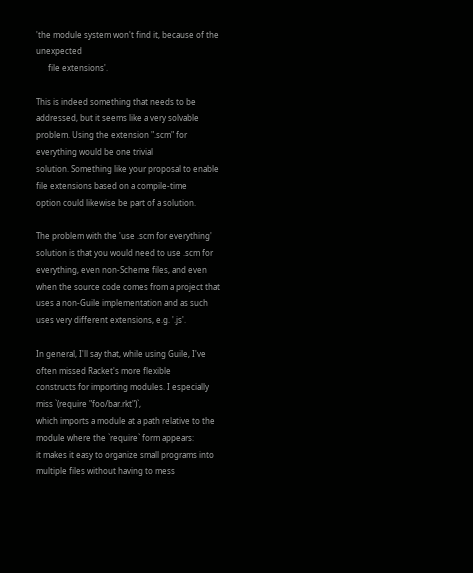'the module system won't find it, because of the unexpected
      file extensions'.

This is indeed something that needs to be addressed, but it seems like a very solvable
problem. Using the extension ".scm" for everything would be one trivial
solution. Something like your proposal to enable file extensions based on a compile-time
option could likewise be part of a solution.

The problem with the 'use .scm for everything' solution is that you would need to use .scm for everything, even non-Scheme files, and even when the source code comes from a project that uses a non-Guile implementation and as such uses very different extensions, e.g. '.js'.

In general, I'll say that, while using Guile, I've often missed Racket's more flexible
constructs for importing modules. I especially miss `(require "foo/bar.rkt")`,
which imports a module at a path relative to the module where the `require` form appears:
it makes it easy to organize small programs into multiple files without having to mess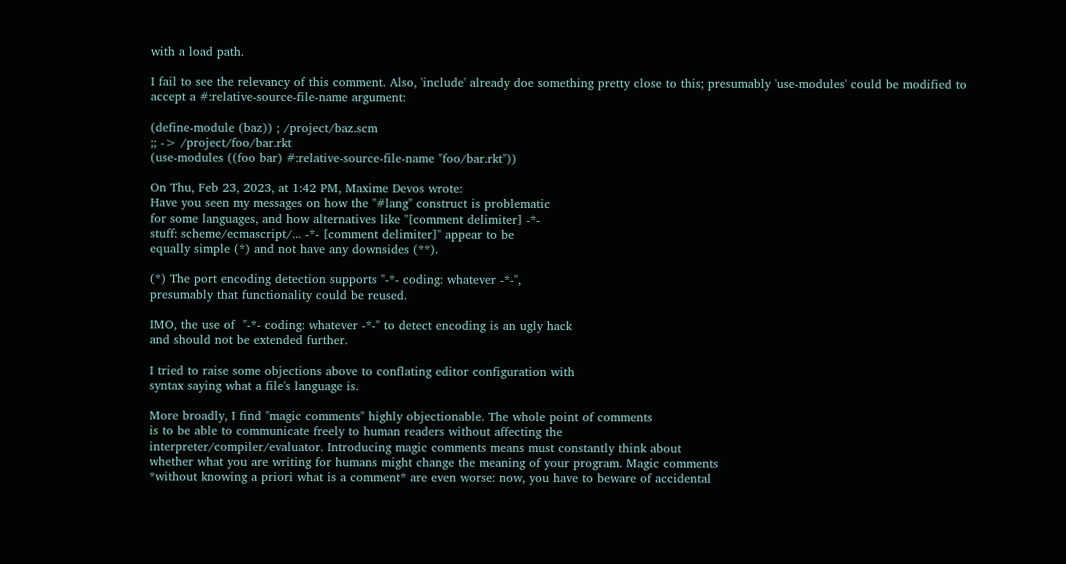with a load path.

I fail to see the relevancy of this comment. Also, 'include' already doe something pretty close to this; presumably 'use-modules' could be modified to accept a #:relative-source-file-name argument:

(define-module (baz)) ; /project/baz.scm
;; -> /project/foo/bar.rkt
(use-modules ((foo bar) #:relative-source-file-name "foo/bar.rkt"))

On Thu, Feb 23, 2023, at 1:42 PM, Maxime Devos wrote:
Have you seen my messages on how the "#lang" construct is problematic
for some languages, and how alternatives like "[comment delimiter] -*-
stuff: scheme/ecmascript/... -*- [comment delimiter]" appear to be
equally simple (*) and not have any downsides (**).

(*) The port encoding detection supports "-*- coding: whatever -*-",
presumably that functionality could be reused.

IMO, the use of  "-*- coding: whatever -*-" to detect encoding is an ugly hack
and should not be extended further.

I tried to raise some objections above to conflating editor configuration with
syntax saying what a file's language is.

More broadly, I find "magic comments" highly objectionable. The whole point of comments
is to be able to communicate freely to human readers without affecting the
interpreter/compiler/evaluator. Introducing magic comments means must constantly think about
whether what you are writing for humans might change the meaning of your program. Magic comments
*without knowing a priori what is a comment* are even worse: now, you have to beware of accidental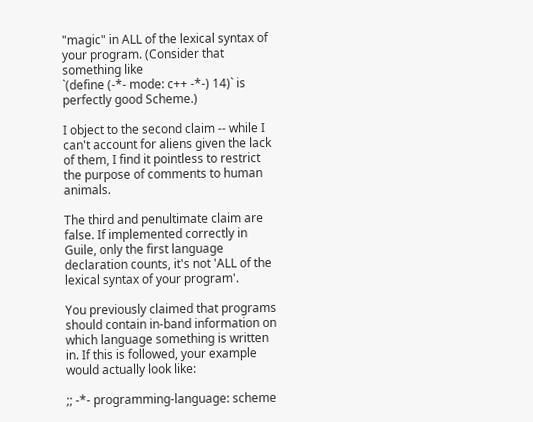"magic" in ALL of the lexical syntax of your program. (Consider that something like
`(define (-*- mode: c++ -*-) 14)` is perfectly good Scheme.)

I object to the second claim -- while I can't account for aliens given the lack of them, I find it pointless to restrict the purpose of comments to human animals.

The third and penultimate claim are false. If implemented correctly in Guile, only the first language declaration counts, it's not 'ALL of the lexical syntax of your program'.

You previously claimed that programs should contain in-band information on which language something is written in. If this is followed, your example would actually look like:

;; -*- programming-language: scheme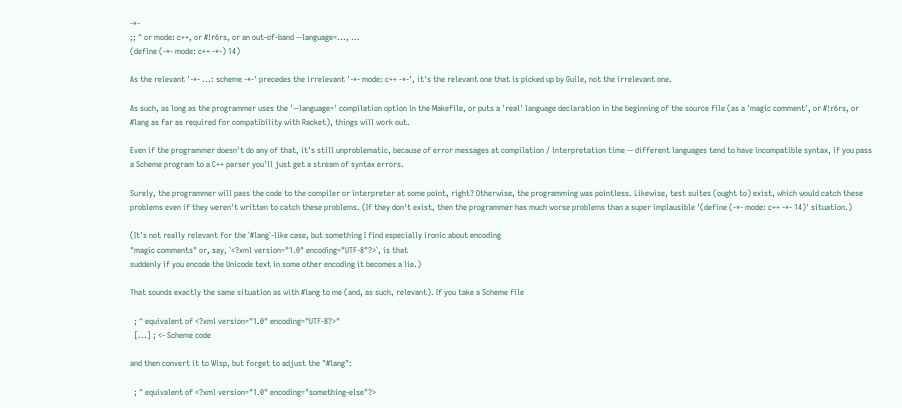-*-
;; ^ or mode: c++, or #!r6rs, or an out-of-band --language=..., ...
(define (-*- mode: c++ -*-) 14)

As the relevant '-*- ...: scheme -*-' precedes the irrelevant '-*- mode: c++ -*-', it's the relevant one that is picked up by Guile, not the irrelevant one.

As such, as long as the programmer uses the '--language=' compilation option in the Makefile, or puts a 'real' language declaration in the beginning of the source file (as a 'magic comment', or #!r6rs, or #lang as far as required for compatibility with Racket), things will work out.

Even if the programmer doesn't do any of that, it's still unproblematic, because of error messages at compilation / interpretation time -- different languages tend to have incompatible syntax, if you pass a Scheme program to a C++ parser you'll just get a stream of syntax errors.

Surely, the programmer will pass the code to the compiler or interpreter at some point, right? Otherwise, the programming was pointless. Likewise, test suites (ought to) exist, which would catch these problems even if they weren't written to catch these problems. (If they don't exist, then the programmer has much worse problems than a super implausible '(define (-*- mode: c++ -*- 14)' situation.)

(It's not really relevant for the `#lang`-like case, but something I find especially ironic about encoding
"magic comments" or, say, `<?xml version="1.0" encoding="UTF-8"?>`, is that
suddenly if you encode the Unicode text in some other encoding it becomes a lie.)

That sounds exactly the same situation as with #lang to me (and, as such, relevant). If you take a Scheme file

  ; ^ equivalent of <?xml version="1.0" encoding="UTF-8?>"
  [...] ; <- Scheme code

and then convert it to Wisp, but forget to adjust the "#lang":

  ; ^ equivalent of <?xml version="1.0" encoding="something-else"?>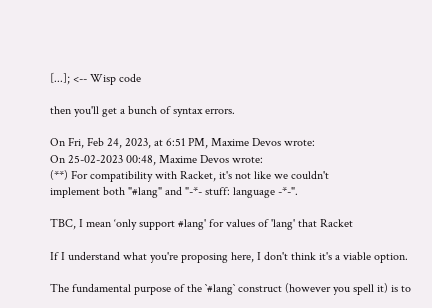[...]; <-- Wisp code

then you'll get a bunch of syntax errors.

On Fri, Feb 24, 2023, at 6:51 PM, Maxime Devos wrote:
On 25-02-2023 00:48, Maxime Devos wrote:
(**) For compatibility with Racket, it's not like we couldn't
implement both "#lang" and "-*- stuff: language -*-".

TBC, I mean ‘only support #lang' for values of 'lang' that Racket

If I understand what you're proposing here, I don't think it's a viable option.

The fundamental purpose of the `#lang` construct (however you spell it) is to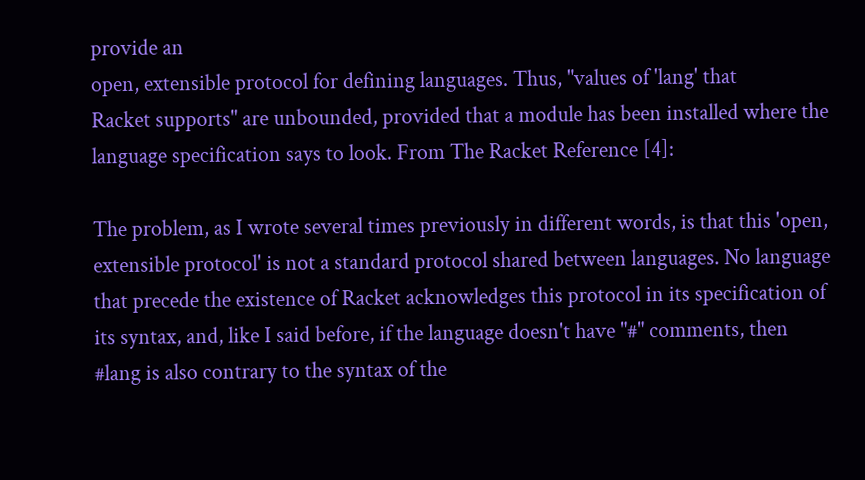provide an
open, extensible protocol for defining languages. Thus, "values of 'lang' that
Racket supports" are unbounded, provided that a module has been installed where the
language specification says to look. From The Racket Reference [4]:

The problem, as I wrote several times previously in different words, is that this 'open, extensible protocol' is not a standard protocol shared between languages. No language that precede the existence of Racket acknowledges this protocol in its specification of its syntax, and, like I said before, if the language doesn't have "#" comments, then #lang is also contrary to the syntax of the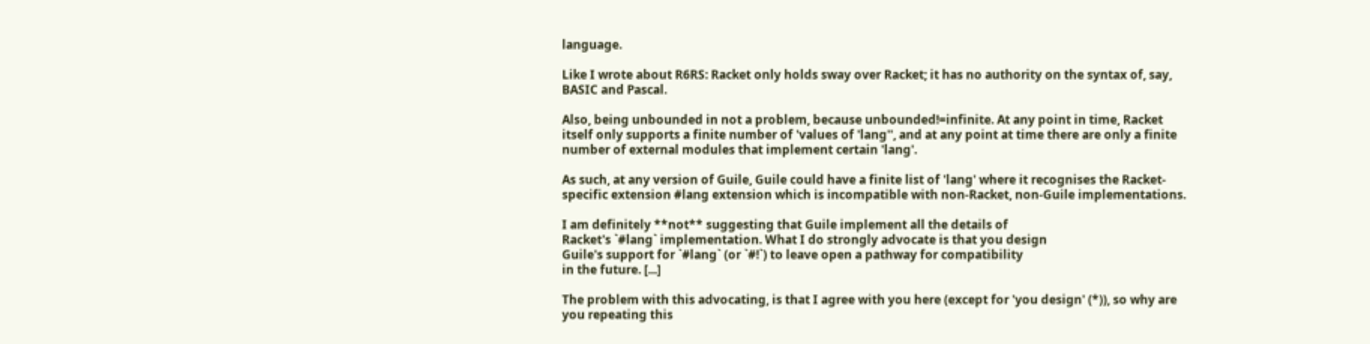language.

Like I wrote about R6RS: Racket only holds sway over Racket; it has no authority on the syntax of, say, BASIC and Pascal.

Also, being unbounded in not a problem, because unbounded!=infinite. At any point in time, Racket itself only supports a finite number of 'values of 'lang'', and at any point at time there are only a finite number of external modules that implement certain 'lang'.

As such, at any version of Guile, Guile could have a finite list of 'lang' where it recognises the Racket-specific extension #lang extension which is incompatible with non-Racket, non-Guile implementations.

I am definitely **not** suggesting that Guile implement all the details of
Racket's `#lang` implementation. What I do strongly advocate is that you design
Guile's support for `#lang` (or `#!`) to leave open a pathway for compatibility
in the future. [...]

The problem with this advocating, is that I agree with you here (except for 'you design' (*)), so why are you repeating this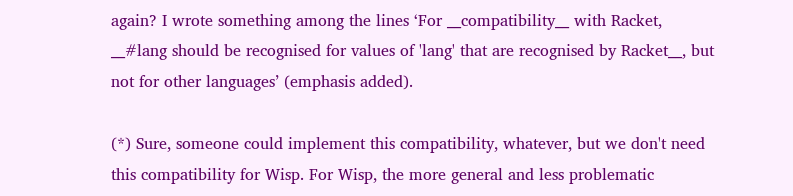again? I wrote something among the lines ‘For __compatibility__ with Racket, __#lang should be recognised for values of 'lang' that are recognised by Racket__, but not for other languages’ (emphasis added).

(*) Sure, someone could implement this compatibility, whatever, but we don't need this compatibility for Wisp. For Wisp, the more general and less problematic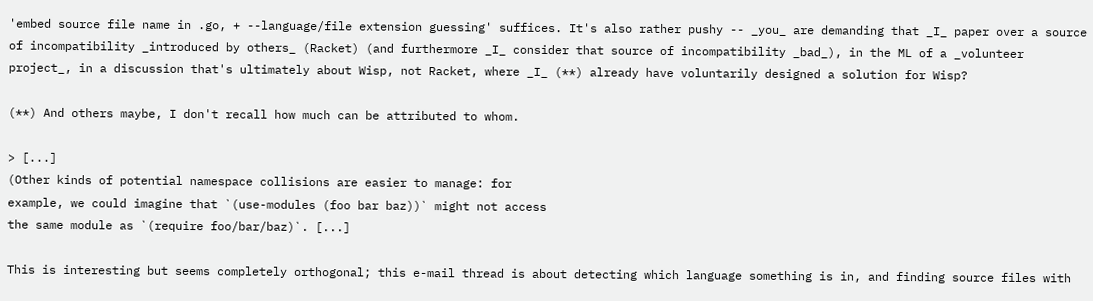'embed source file name in .go, + --language/file extension guessing' suffices. It's also rather pushy -- _you_ are demanding that _I_ paper over a source of incompatibility _introduced by others_ (Racket) (and furthermore _I_ consider that source of incompatibility _bad_), in the ML of a _volunteer project_, in a discussion that's ultimately about Wisp, not Racket, where _I_ (**) already have voluntarily designed a solution for Wisp?

(**) And others maybe, I don't recall how much can be attributed to whom.

> [...]
(Other kinds of potential namespace collisions are easier to manage: for
example, we could imagine that `(use-modules (foo bar baz))` might not access
the same module as `(require foo/bar/baz)`. [...]

This is interesting but seems completely orthogonal; this e-mail thread is about detecting which language something is in, and finding source files with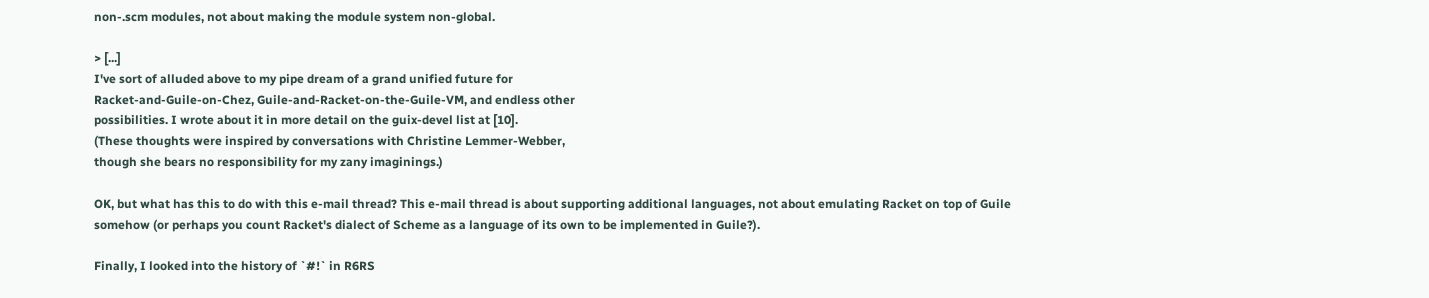non-.scm modules, not about making the module system non-global.

> [...]
I've sort of alluded above to my pipe dream of a grand unified future for
Racket-and-Guile-on-Chez, Guile-and-Racket-on-the-Guile-VM, and endless other
possibilities. I wrote about it in more detail on the guix-devel list at [10].
(These thoughts were inspired by conversations with Christine Lemmer-Webber,
though she bears no responsibility for my zany imaginings.)

OK, but what has this to do with this e-mail thread? This e-mail thread is about supporting additional languages, not about emulating Racket on top of Guile somehow (or perhaps you count Racket's dialect of Scheme as a language of its own to be implemented in Guile?).

Finally, I looked into the history of `#!` in R6RS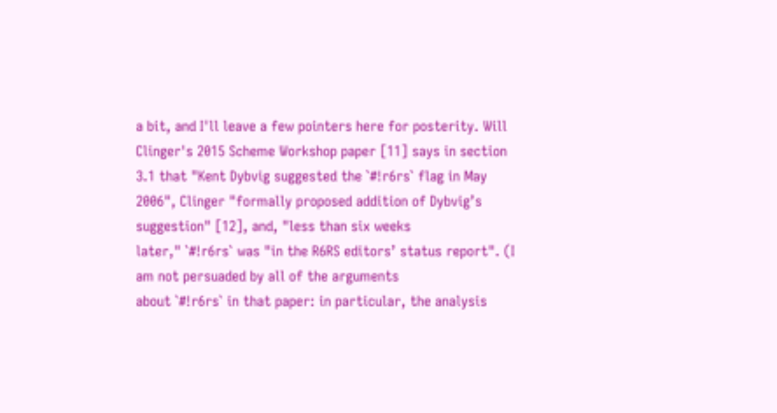a bit, and I'll leave a few pointers here for posterity. Will
Clinger's 2015 Scheme Workshop paper [11] says in section 3.1 that "Kent Dybvig suggested the `#!r6rs` flag in May
2006", Clinger "formally proposed addition of Dybvig’s suggestion" [12], and, "less than six weeks
later," `#!r6rs` was "in the R6RS editors’ status report". (I am not persuaded by all of the arguments
about `#!r6rs` in that paper: in particular, the analysis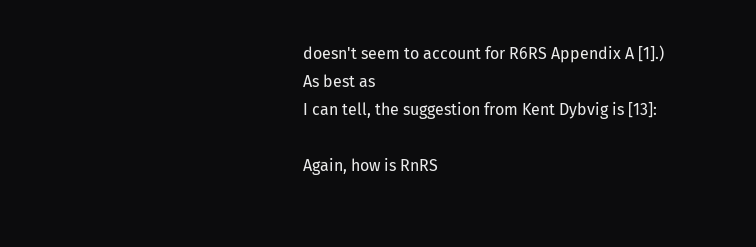doesn't seem to account for R6RS Appendix A [1].) As best as
I can tell, the suggestion from Kent Dybvig is [13]:

Again, how is RnRS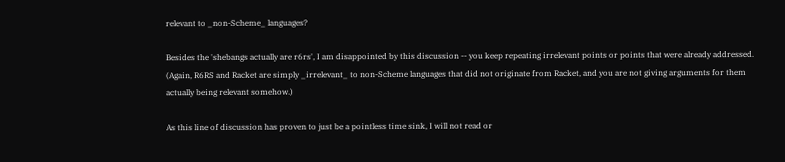relevant to _non-Scheme_ languages?

Besides the 'shebangs actually are r6rs', I am disappointed by this discussion -- you keep repeating irrelevant points or points that were already addressed. (Again, R6RS and Racket are simply _irrelevant_ to non-Scheme languages that did not originate from Racket, and you are not giving arguments for them actually being relevant somehow.)

As this line of discussion has proven to just be a pointless time sink, I will not read or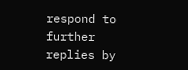respond to further replies by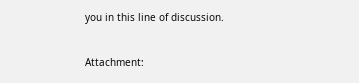you in this line of discussion.


Attachment: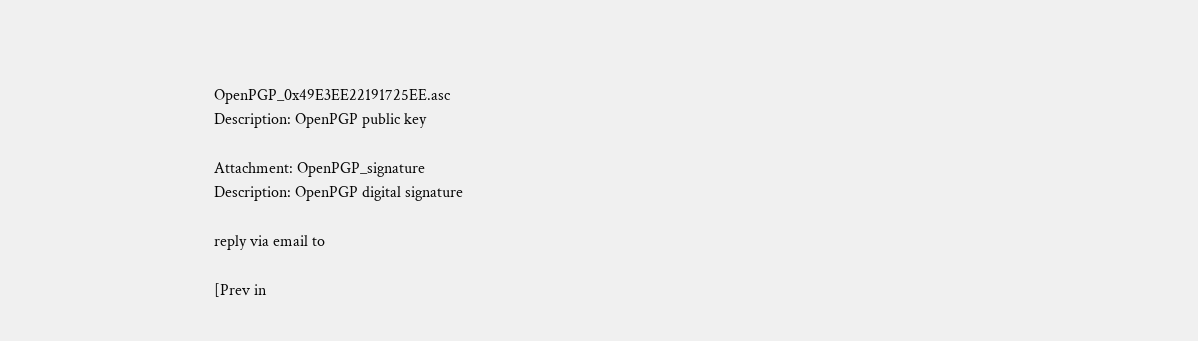OpenPGP_0x49E3EE22191725EE.asc
Description: OpenPGP public key

Attachment: OpenPGP_signature
Description: OpenPGP digital signature

reply via email to

[Prev in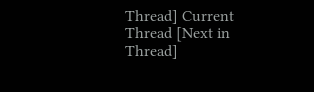Thread] Current Thread [Next in Thread]